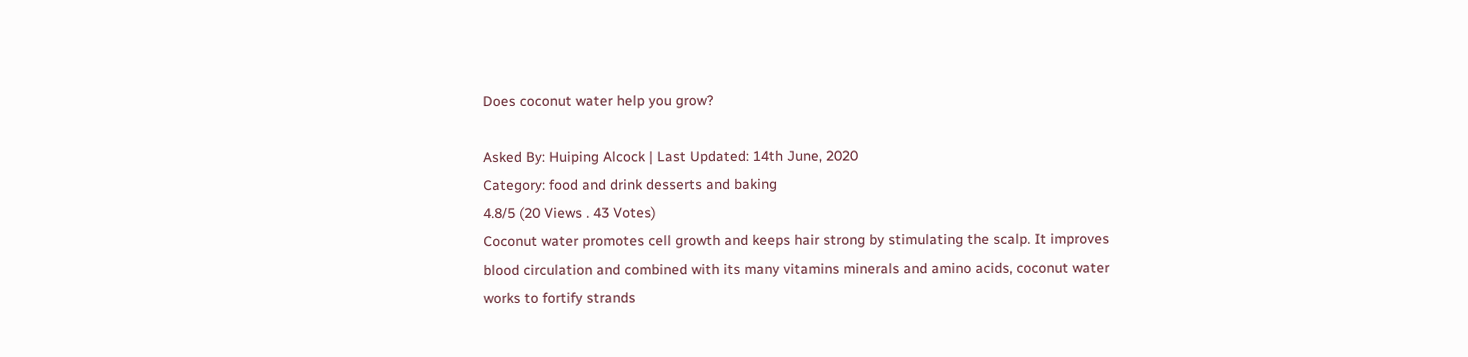Does coconut water help you grow?

Asked By: Huiping Alcock | Last Updated: 14th June, 2020
Category: food and drink desserts and baking
4.8/5 (20 Views . 43 Votes)
Coconut water promotes cell growth and keeps hair strong by stimulating the scalp. It improves blood circulation and combined with its many vitamins minerals and amino acids, coconut water works to fortify strands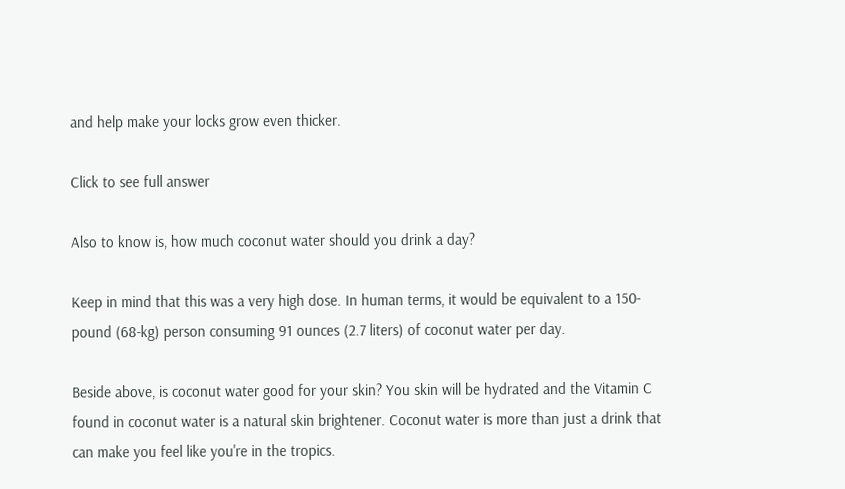and help make your locks grow even thicker.

Click to see full answer

Also to know is, how much coconut water should you drink a day?

Keep in mind that this was a very high dose. In human terms, it would be equivalent to a 150-pound (68-kg) person consuming 91 ounces (2.7 liters) of coconut water per day.

Beside above, is coconut water good for your skin? You skin will be hydrated and the Vitamin C found in coconut water is a natural skin brightener. Coconut water is more than just a drink that can make you feel like you're in the tropics.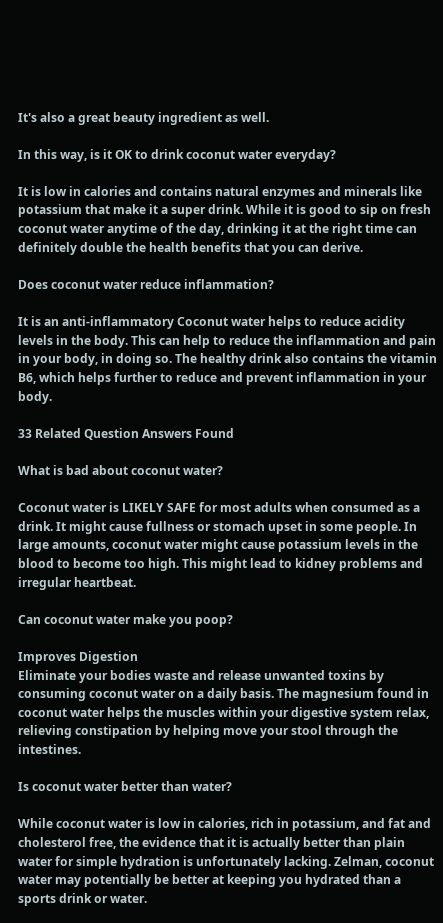It's also a great beauty ingredient as well.

In this way, is it OK to drink coconut water everyday?

It is low in calories and contains natural enzymes and minerals like potassium that make it a super drink. While it is good to sip on fresh coconut water anytime of the day, drinking it at the right time can definitely double the health benefits that you can derive.

Does coconut water reduce inflammation?

It is an anti-inflammatory Coconut water helps to reduce acidity levels in the body. This can help to reduce the inflammation and pain in your body, in doing so. The healthy drink also contains the vitamin B6, which helps further to reduce and prevent inflammation in your body.

33 Related Question Answers Found

What is bad about coconut water?

Coconut water is LIKELY SAFE for most adults when consumed as a drink. It might cause fullness or stomach upset in some people. In large amounts, coconut water might cause potassium levels in the blood to become too high. This might lead to kidney problems and irregular heartbeat.

Can coconut water make you poop?

Improves Digestion
Eliminate your bodies waste and release unwanted toxins by consuming coconut water on a daily basis. The magnesium found in coconut water helps the muscles within your digestive system relax, relieving constipation by helping move your stool through the intestines.

Is coconut water better than water?

While coconut water is low in calories, rich in potassium, and fat and cholesterol free, the evidence that it is actually better than plain water for simple hydration is unfortunately lacking. Zelman, coconut water may potentially be better at keeping you hydrated than a sports drink or water.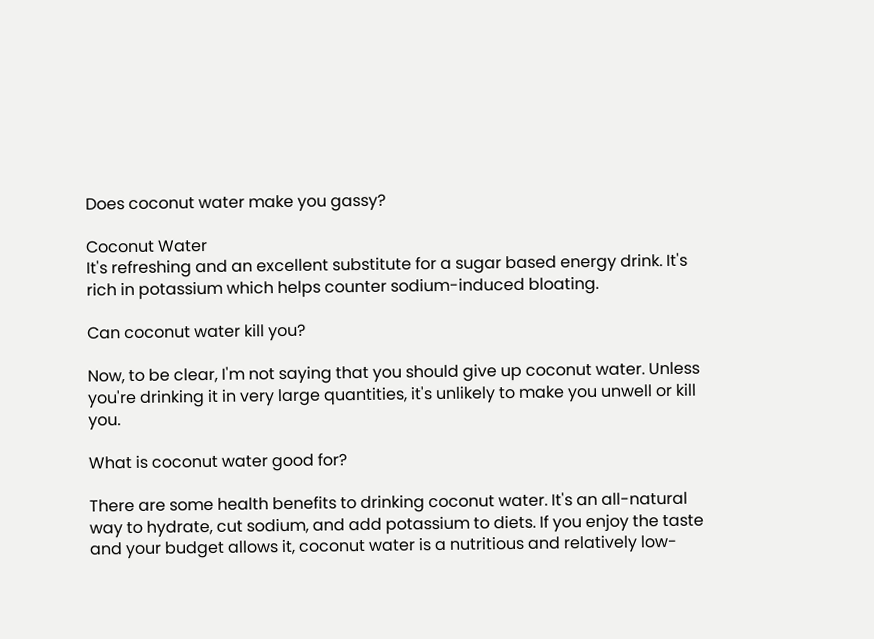Does coconut water make you gassy?

Coconut Water
It's refreshing and an excellent substitute for a sugar based energy drink. It's rich in potassium which helps counter sodium-induced bloating.

Can coconut water kill you?

Now, to be clear, I'm not saying that you should give up coconut water. Unless you're drinking it in very large quantities, it's unlikely to make you unwell or kill you.

What is coconut water good for?

There are some health benefits to drinking coconut water. It's an all-natural way to hydrate, cut sodium, and add potassium to diets. If you enjoy the taste and your budget allows it, coconut water is a nutritious and relatively low-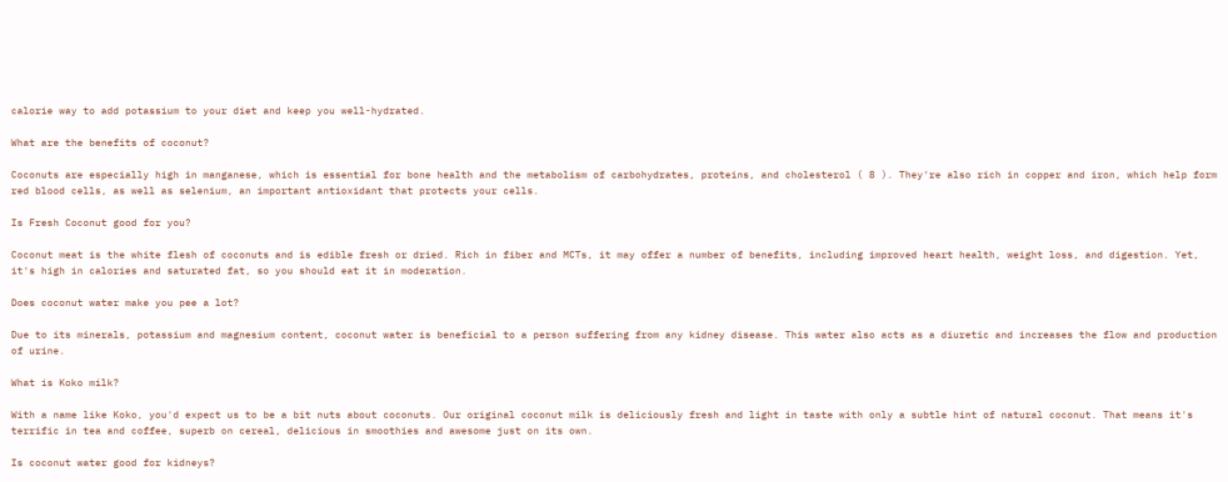calorie way to add potassium to your diet and keep you well-hydrated.

What are the benefits of coconut?

Coconuts are especially high in manganese, which is essential for bone health and the metabolism of carbohydrates, proteins, and cholesterol ( 8 ). They're also rich in copper and iron, which help form red blood cells, as well as selenium, an important antioxidant that protects your cells.

Is Fresh Coconut good for you?

Coconut meat is the white flesh of coconuts and is edible fresh or dried. Rich in fiber and MCTs, it may offer a number of benefits, including improved heart health, weight loss, and digestion. Yet, it's high in calories and saturated fat, so you should eat it in moderation.

Does coconut water make you pee a lot?

Due to its minerals, potassium and magnesium content, coconut water is beneficial to a person suffering from any kidney disease. This water also acts as a diuretic and increases the flow and production of urine.

What is Koko milk?

With a name like Koko, you'd expect us to be a bit nuts about coconuts. Our original coconut milk is deliciously fresh and light in taste with only a subtle hint of natural coconut. That means it's terrific in tea and coffee, superb on cereal, delicious in smoothies and awesome just on its own.

Is coconut water good for kidneys?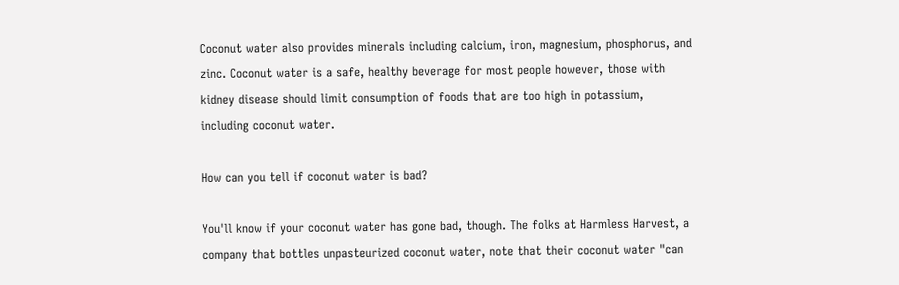Coconut water also provides minerals including calcium, iron, magnesium, phosphorus, and zinc. Coconut water is a safe, healthy beverage for most people however, those with kidney disease should limit consumption of foods that are too high in potassium, including coconut water.

How can you tell if coconut water is bad?

You'll know if your coconut water has gone bad, though. The folks at Harmless Harvest, a company that bottles unpasteurized coconut water, note that their coconut water "can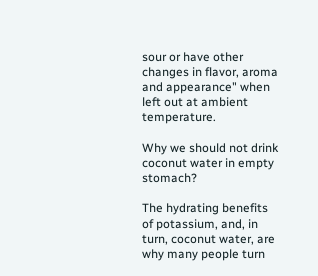sour or have other changes in flavor, aroma and appearance" when left out at ambient temperature.

Why we should not drink coconut water in empty stomach?

The hydrating benefits of potassium, and, in turn, coconut water, are why many people turn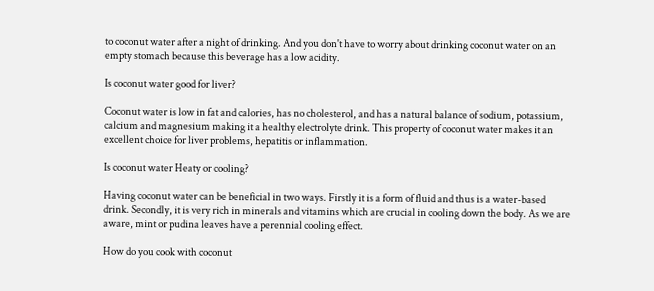to coconut water after a night of drinking. And you don't have to worry about drinking coconut water on an empty stomach because this beverage has a low acidity.

Is coconut water good for liver?

Coconut water is low in fat and calories, has no cholesterol, and has a natural balance of sodium, potassium, calcium and magnesium making it a healthy electrolyte drink. This property of coconut water makes it an excellent choice for liver problems, hepatitis or inflammation.

Is coconut water Heaty or cooling?

Having coconut water can be beneficial in two ways. Firstly it is a form of fluid and thus is a water-based drink. Secondly, it is very rich in minerals and vitamins which are crucial in cooling down the body. As we are aware, mint or pudina leaves have a perennial cooling effect.

How do you cook with coconut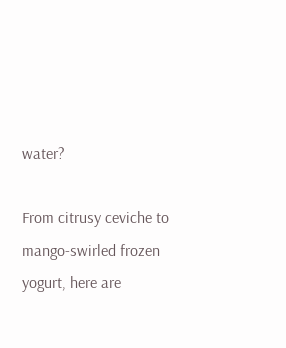water?

From citrusy ceviche to mango-swirled frozen yogurt, here are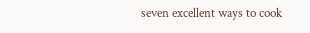seven excellent ways to cook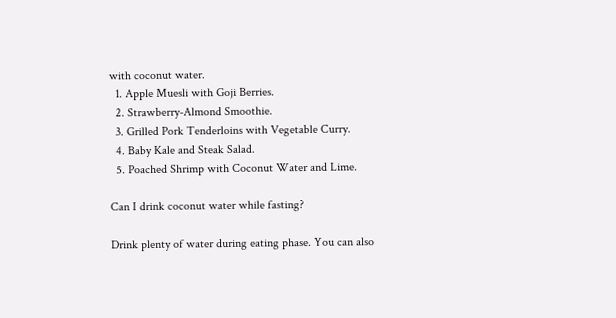with coconut water.
  1. Apple Muesli with Goji Berries.
  2. Strawberry-Almond Smoothie.
  3. Grilled Pork Tenderloins with Vegetable Curry.
  4. Baby Kale and Steak Salad.
  5. Poached Shrimp with Coconut Water and Lime.

Can I drink coconut water while fasting?

Drink plenty of water during eating phase. You can also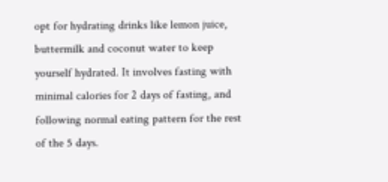opt for hydrating drinks like lemon juice, buttermilk and coconut water to keep yourself hydrated. It involves fasting with minimal calories for 2 days of fasting, and following normal eating pattern for the rest of the 5 days.